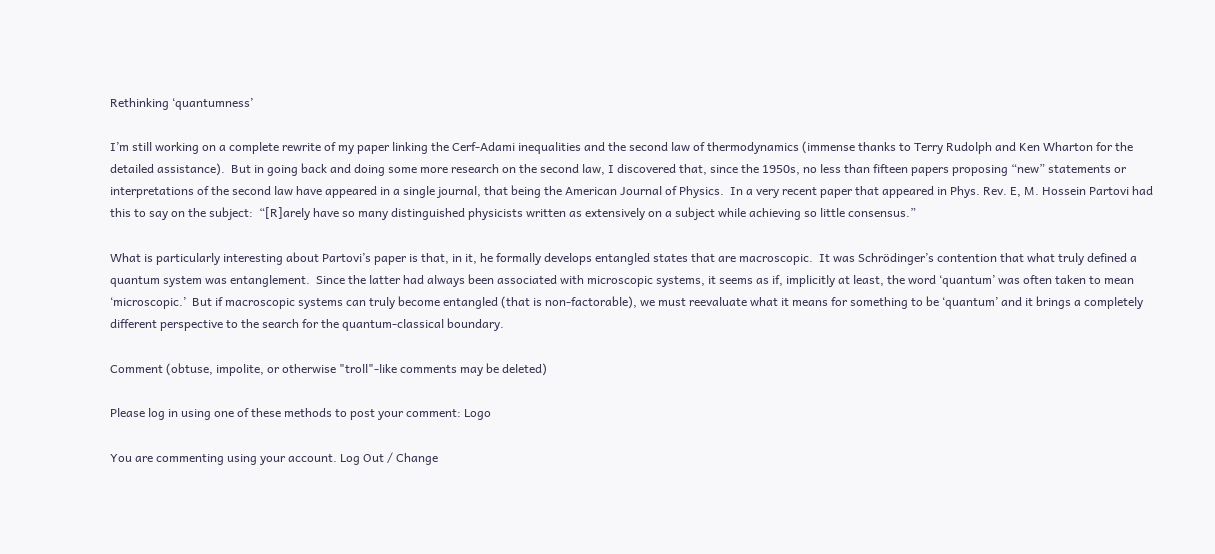Rethinking ‘quantumness’

I’m still working on a complete rewrite of my paper linking the Cerf-Adami inequalities and the second law of thermodynamics (immense thanks to Terry Rudolph and Ken Wharton for the detailed assistance).  But in going back and doing some more research on the second law, I discovered that, since the 1950s, no less than fifteen papers proposing “new” statements or interpretations of the second law have appeared in a single journal, that being the American Journal of Physics.  In a very recent paper that appeared in Phys. Rev. E, M. Hossein Partovi had this to say on the subject:  “[R]arely have so many distinguished physicists written as extensively on a subject while achieving so little consensus.”

What is particularly interesting about Partovi’s paper is that, in it, he formally develops entangled states that are macroscopic.  It was Schrödinger’s contention that what truly defined a quantum system was entanglement.  Since the latter had always been associated with microscopic systems, it seems as if, implicitly at least, the word ‘quantum’ was often taken to mean ‘microscopic.’  But if macroscopic systems can truly become entangled (that is non-factorable), we must reevaluate what it means for something to be ‘quantum’ and it brings a completely different perspective to the search for the quantum-classical boundary.

Comment (obtuse, impolite, or otherwise "troll"-like comments may be deleted)

Please log in using one of these methods to post your comment: Logo

You are commenting using your account. Log Out / Change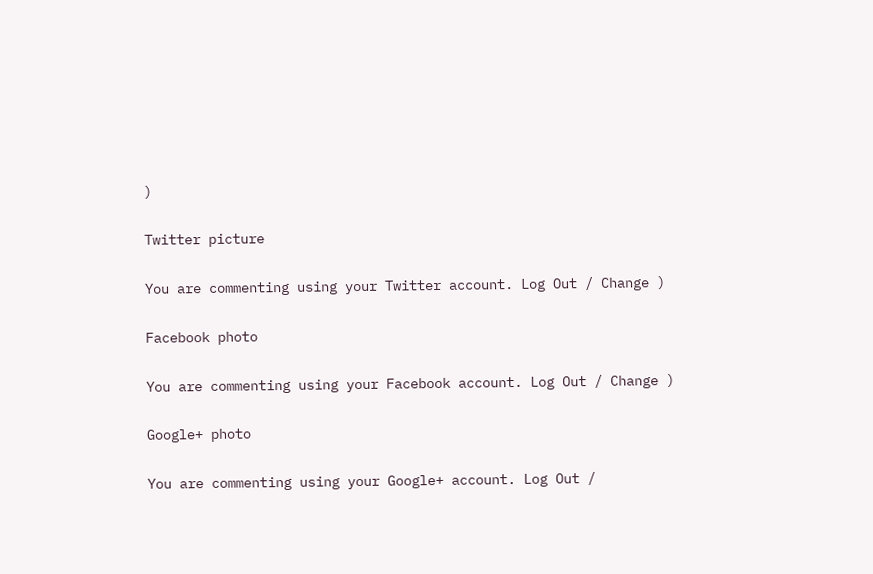)

Twitter picture

You are commenting using your Twitter account. Log Out / Change )

Facebook photo

You are commenting using your Facebook account. Log Out / Change )

Google+ photo

You are commenting using your Google+ account. Log Out /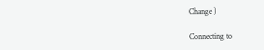Change )

Connecting to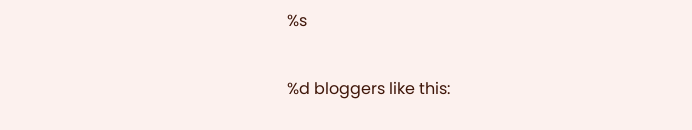%s

%d bloggers like this: